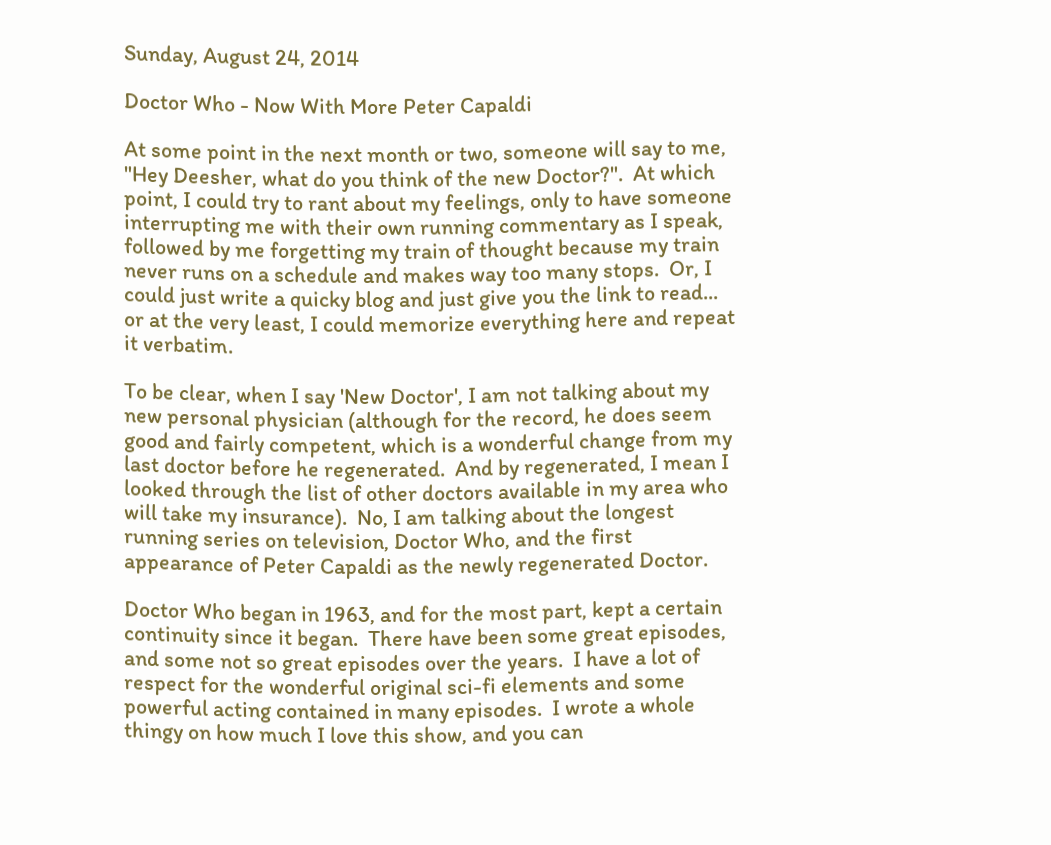Sunday, August 24, 2014

Doctor Who - Now With More Peter Capaldi

At some point in the next month or two, someone will say to me, "Hey Deesher, what do you think of the new Doctor?".  At which point, I could try to rant about my feelings, only to have someone interrupting me with their own running commentary as I speak, followed by me forgetting my train of thought because my train never runs on a schedule and makes way too many stops.  Or, I could just write a quicky blog and just give you the link to read... or at the very least, I could memorize everything here and repeat it verbatim.

To be clear, when I say 'New Doctor', I am not talking about my new personal physician (although for the record, he does seem good and fairly competent, which is a wonderful change from my last doctor before he regenerated.  And by regenerated, I mean I looked through the list of other doctors available in my area who will take my insurance).  No, I am talking about the longest running series on television, Doctor Who, and the first appearance of Peter Capaldi as the newly regenerated Doctor.

Doctor Who began in 1963, and for the most part, kept a certain continuity since it began.  There have been some great episodes, and some not so great episodes over the years.  I have a lot of respect for the wonderful original sci-fi elements and some powerful acting contained in many episodes.  I wrote a whole thingy on how much I love this show, and you can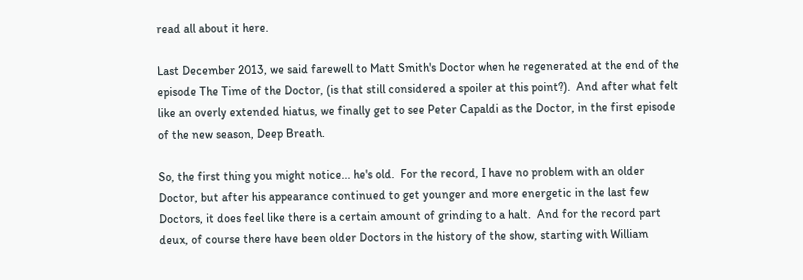read all about it here.

Last December 2013, we said farewell to Matt Smith's Doctor when he regenerated at the end of the episode The Time of the Doctor, (is that still considered a spoiler at this point?).  And after what felt like an overly extended hiatus, we finally get to see Peter Capaldi as the Doctor, in the first episode of the new season, Deep Breath.

So, the first thing you might notice... he's old.  For the record, I have no problem with an older Doctor, but after his appearance continued to get younger and more energetic in the last few Doctors, it does feel like there is a certain amount of grinding to a halt.  And for the record part deux, of course there have been older Doctors in the history of the show, starting with William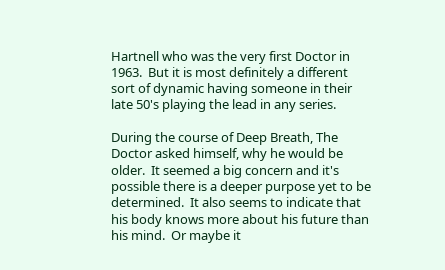Hartnell who was the very first Doctor in 1963.  But it is most definitely a different sort of dynamic having someone in their late 50's playing the lead in any series.

During the course of Deep Breath, The Doctor asked himself, why he would be older.  It seemed a big concern and it's possible there is a deeper purpose yet to be determined.  It also seems to indicate that his body knows more about his future than his mind.  Or maybe it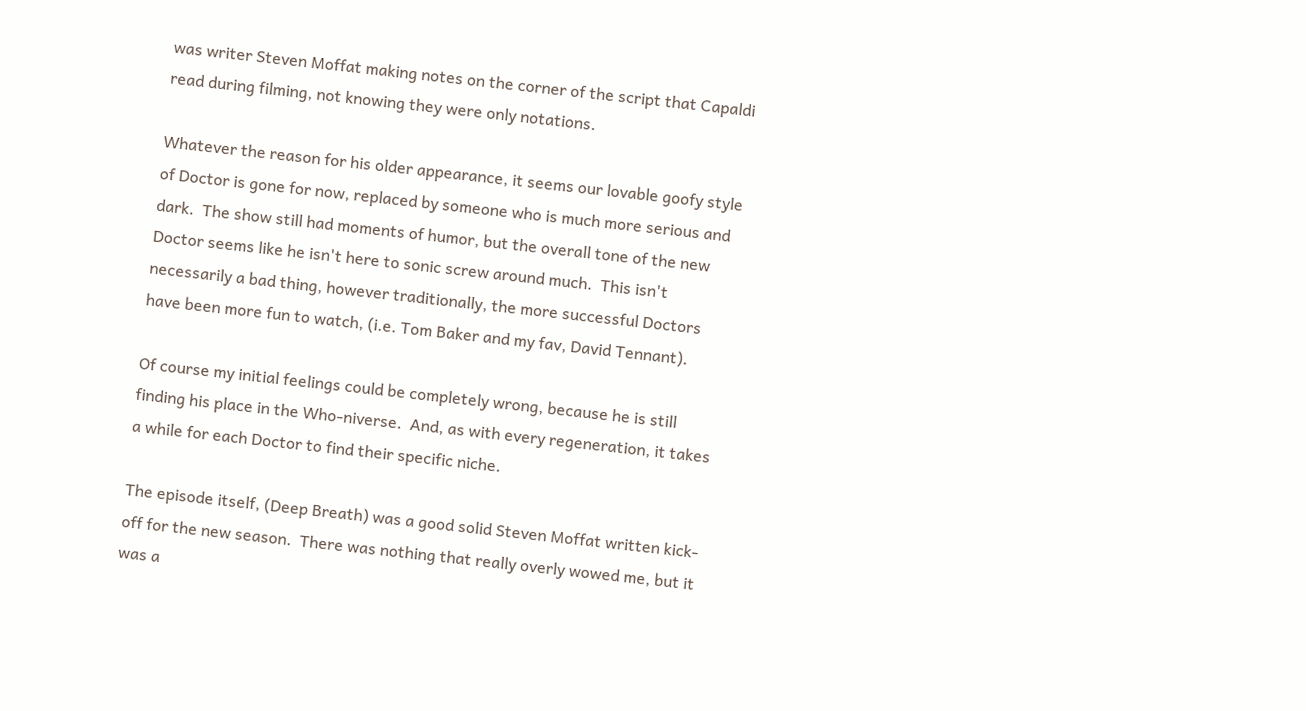was writer Steven Moffat making notes on the corner of the script that Capaldi read during filming, not knowing they were only notations.

Whatever the reason for his older appearance, it seems our lovable goofy style of Doctor is gone for now, replaced by someone who is much more serious and dark.  The show still had moments of humor, but the overall tone of the new Doctor seems like he isn't here to sonic screw around much.  This isn't necessarily a bad thing, however traditionally, the more successful Doctors have been more fun to watch, (i.e. Tom Baker and my fav, David Tennant).

Of course my initial feelings could be completely wrong, because he is still finding his place in the Who-niverse.  And, as with every regeneration, it takes a while for each Doctor to find their specific niche.

The episode itself, (Deep Breath) was a good solid Steven Moffat written kick-off for the new season.  There was nothing that really overly wowed me, but it was a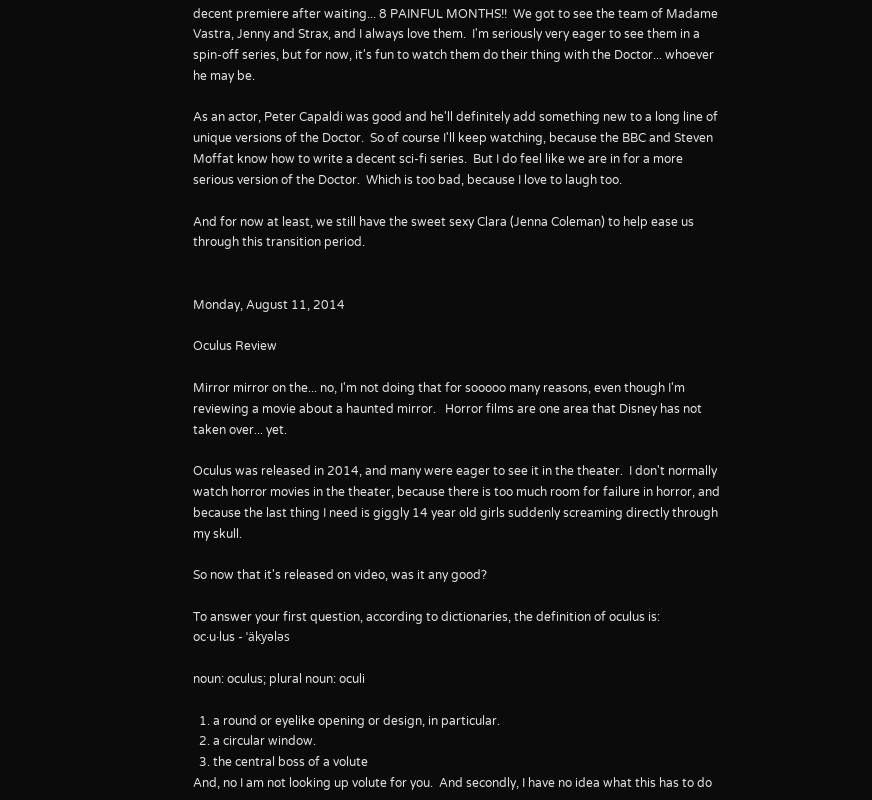decent premiere after waiting... 8 PAINFUL MONTHS!!  We got to see the team of Madame Vastra, Jenny and Strax, and I always love them.  I'm seriously very eager to see them in a spin-off series, but for now, it's fun to watch them do their thing with the Doctor... whoever he may be.

As an actor, Peter Capaldi was good and he'll definitely add something new to a long line of unique versions of the Doctor.  So of course I'll keep watching, because the BBC and Steven Moffat know how to write a decent sci-fi series.  But I do feel like we are in for a more serious version of the Doctor.  Which is too bad, because I love to laugh too.

And for now at least, we still have the sweet sexy Clara (Jenna Coleman) to help ease us through this transition period.


Monday, August 11, 2014

Oculus Review

Mirror mirror on the... no, I'm not doing that for sooooo many reasons, even though I'm reviewing a movie about a haunted mirror.   Horror films are one area that Disney has not taken over... yet.

Oculus was released in 2014, and many were eager to see it in the theater.  I don't normally watch horror movies in the theater, because there is too much room for failure in horror, and because the last thing I need is giggly 14 year old girls suddenly screaming directly through my skull.

So now that it's released on video, was it any good?

To answer your first question, according to dictionaries, the definition of oculus is:
oc·u·lus - ˈäkyələs

noun: oculus; plural noun: oculi

  1. a round or eyelike opening or design, in particular.
  2. a circular window.
  3. the central boss of a volute
And, no I am not looking up volute for you.  And secondly, I have no idea what this has to do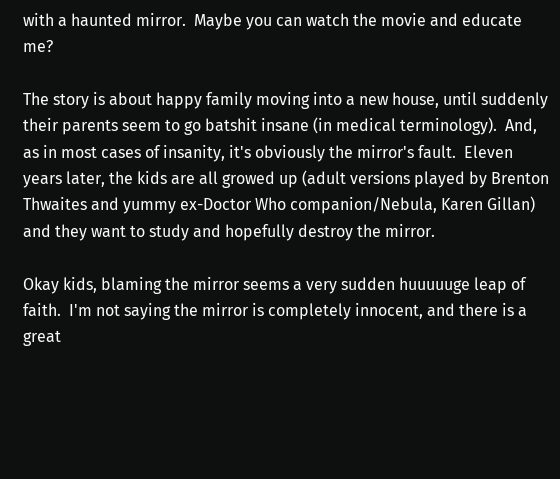with a haunted mirror.  Maybe you can watch the movie and educate me?

The story is about happy family moving into a new house, until suddenly their parents seem to go batshit insane (in medical terminology).  And, as in most cases of insanity, it's obviously the mirror's fault.  Eleven years later, the kids are all growed up (adult versions played by Brenton Thwaites and yummy ex-Doctor Who companion/Nebula, Karen Gillan) and they want to study and hopefully destroy the mirror.

Okay kids, blaming the mirror seems a very sudden huuuuuge leap of faith.  I'm not saying the mirror is completely innocent, and there is a great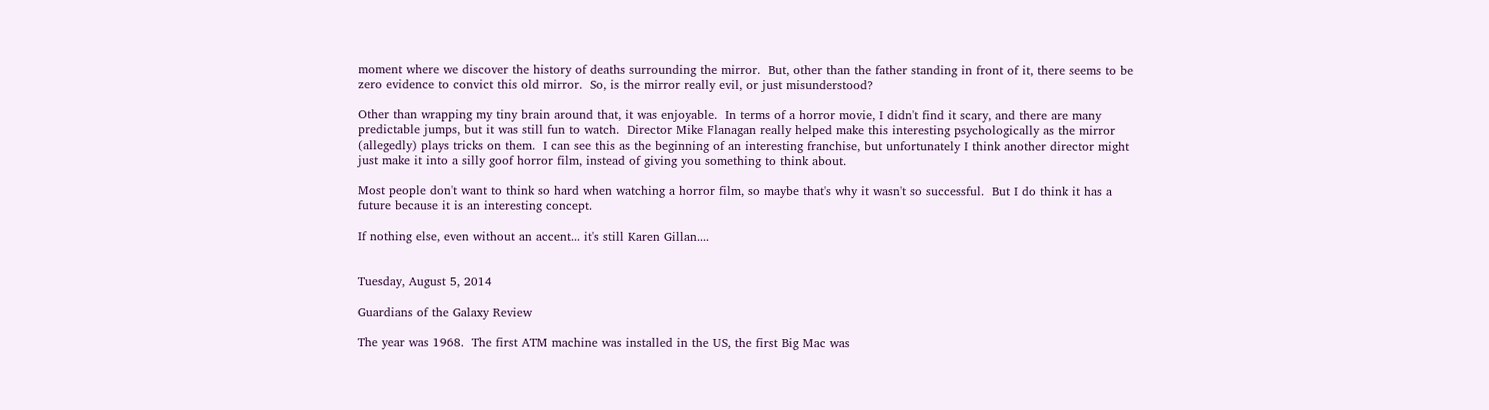moment where we discover the history of deaths surrounding the mirror.  But, other than the father standing in front of it, there seems to be zero evidence to convict this old mirror.  So, is the mirror really evil, or just misunderstood?

Other than wrapping my tiny brain around that, it was enjoyable.  In terms of a horror movie, I didn't find it scary, and there are many predictable jumps, but it was still fun to watch.  Director Mike Flanagan really helped make this interesting psychologically as the mirror (allegedly) plays tricks on them.  I can see this as the beginning of an interesting franchise, but unfortunately I think another director might just make it into a silly goof horror film, instead of giving you something to think about.

Most people don't want to think so hard when watching a horror film, so maybe that's why it wasn't so successful.  But I do think it has a future because it is an interesting concept.

If nothing else, even without an accent... it's still Karen Gillan....


Tuesday, August 5, 2014

Guardians of the Galaxy Review

The year was 1968.  The first ATM machine was installed in the US, the first Big Mac was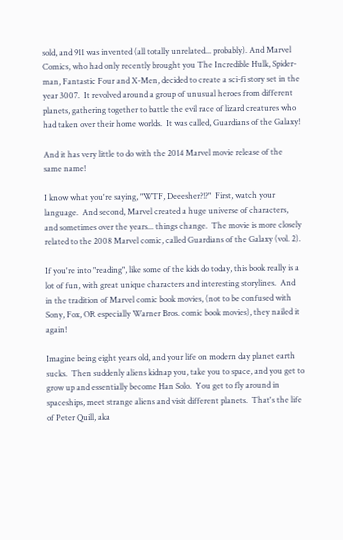sold, and 911 was invented (all totally unrelated... probably). And Marvel Comics, who had only recently brought you The Incredible Hulk, Spider-man, Fantastic Four and X-Men, decided to create a sci-fi story set in the year 3007.  It revolved around a group of unusual heroes from different planets, gathering together to battle the evil race of lizard creatures who had taken over their home worlds.  It was called, Guardians of the Galaxy!

And it has very little to do with the 2014 Marvel movie release of the same name!

I know what you're saying, "WTF, Deeesher?!?"  First, watch your language.  And second, Marvel created a huge universe of characters, and sometimes over the years... things change.  The movie is more closely related to the 2008 Marvel comic, called Guardians of the Galaxy (vol. 2).

If you're into "reading", like some of the kids do today, this book really is a lot of fun, with great unique characters and interesting storylines.  And in the tradition of Marvel comic book movies, (not to be confused with Sony, Fox, OR especially Warner Bros. comic book movies), they nailed it again!

Imagine being eight years old, and your life on modern day planet earth sucks.  Then suddenly aliens kidnap you, take you to space, and you get to grow up and essentially become Han Solo.  You get to fly around in spaceships, meet strange aliens and visit different planets.  That's the life of Peter Quill, aka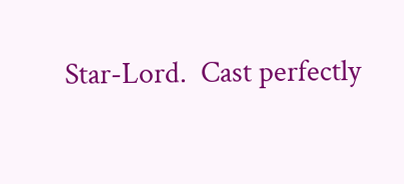Star-Lord.  Cast perfectly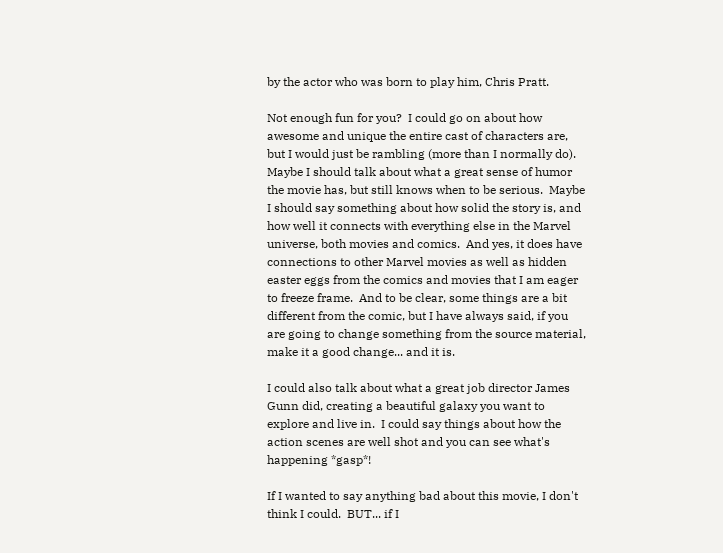by the actor who was born to play him, Chris Pratt.

Not enough fun for you?  I could go on about how awesome and unique the entire cast of characters are, but I would just be rambling (more than I normally do).  Maybe I should talk about what a great sense of humor the movie has, but still knows when to be serious.  Maybe I should say something about how solid the story is, and how well it connects with everything else in the Marvel universe, both movies and comics.  And yes, it does have connections to other Marvel movies as well as hidden easter eggs from the comics and movies that I am eager to freeze frame.  And to be clear, some things are a bit different from the comic, but I have always said, if you are going to change something from the source material, make it a good change... and it is.

I could also talk about what a great job director James Gunn did, creating a beautiful galaxy you want to explore and live in.  I could say things about how the action scenes are well shot and you can see what's happening *gasp*!

If I wanted to say anything bad about this movie, I don't think I could.  BUT... if I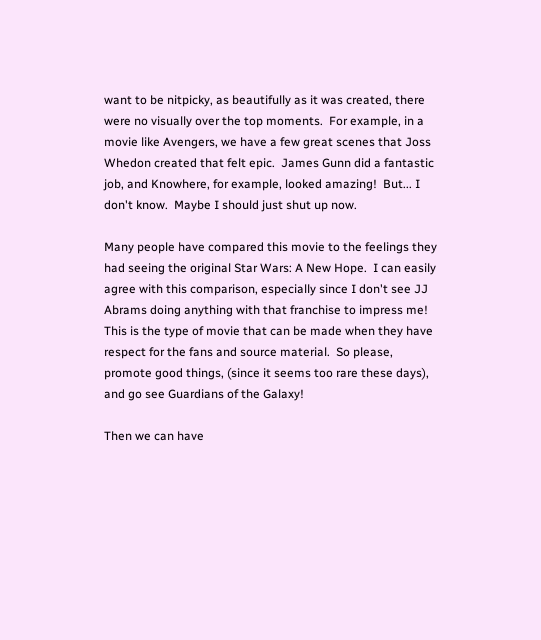want to be nitpicky, as beautifully as it was created, there were no visually over the top moments.  For example, in a movie like Avengers, we have a few great scenes that Joss Whedon created that felt epic.  James Gunn did a fantastic job, and Knowhere, for example, looked amazing!  But... I don't know.  Maybe I should just shut up now.

Many people have compared this movie to the feelings they had seeing the original Star Wars: A New Hope.  I can easily agree with this comparison, especially since I don't see JJ Abrams doing anything with that franchise to impress me!  This is the type of movie that can be made when they have respect for the fans and source material.  So please, promote good things, (since it seems too rare these days), and go see Guardians of the Galaxy!

Then we can have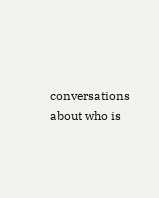conversations about who is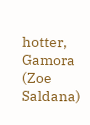hotter, Gamora (Zoe Saldana)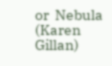or  Nebula (Karen Gillan)